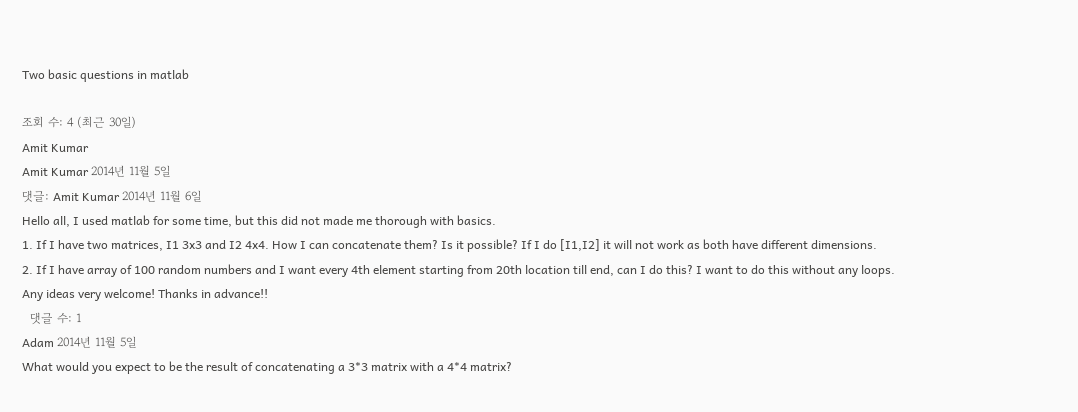Two basic questions in matlab

조회 수: 4 (최근 30일)
Amit Kumar
Amit Kumar 2014년 11월 5일
댓글: Amit Kumar 2014년 11월 6일
Hello all, I used matlab for some time, but this did not made me thorough with basics.
1. If I have two matrices, I1 3x3 and I2 4x4. How I can concatenate them? Is it possible? If I do [I1,I2] it will not work as both have different dimensions.
2. If I have array of 100 random numbers and I want every 4th element starting from 20th location till end, can I do this? I want to do this without any loops.
Any ideas very welcome! Thanks in advance!!
  댓글 수: 1
Adam 2014년 11월 5일
What would you expect to be the result of concatenating a 3*3 matrix with a 4*4 matrix?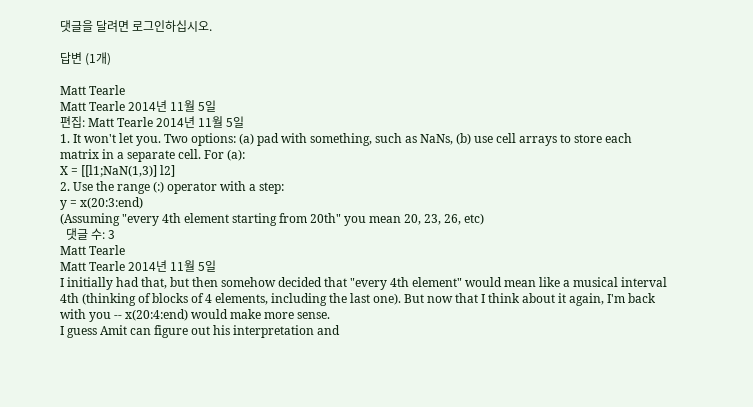댓글을 달려면 로그인하십시오.

답변 (1개)

Matt Tearle
Matt Tearle 2014년 11월 5일
편집: Matt Tearle 2014년 11월 5일
1. It won't let you. Two options: (a) pad with something, such as NaNs, (b) use cell arrays to store each matrix in a separate cell. For (a):
X = [[l1;NaN(1,3)] l2]
2. Use the range (:) operator with a step:
y = x(20:3:end)
(Assuming "every 4th element starting from 20th" you mean 20, 23, 26, etc)
  댓글 수: 3
Matt Tearle
Matt Tearle 2014년 11월 5일
I initially had that, but then somehow decided that "every 4th element" would mean like a musical interval 4th (thinking of blocks of 4 elements, including the last one). But now that I think about it again, I'm back with you -- x(20:4:end) would make more sense.
I guess Amit can figure out his interpretation and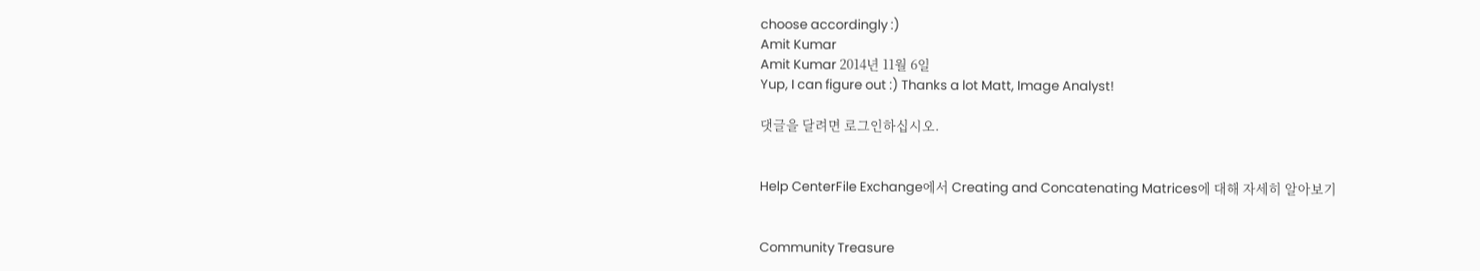choose accordingly :)
Amit Kumar
Amit Kumar 2014년 11월 6일
Yup, I can figure out :) Thanks a lot Matt, Image Analyst!

댓글을 달려면 로그인하십시오.


Help CenterFile Exchange에서 Creating and Concatenating Matrices에 대해 자세히 알아보기


Community Treasure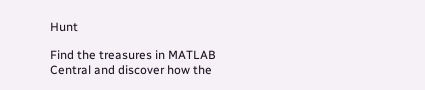Hunt

Find the treasures in MATLAB Central and discover how the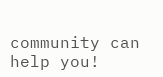community can help you!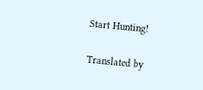Start Hunting!

Translated by